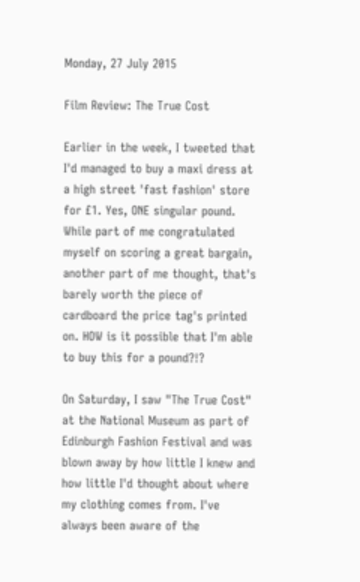Monday, 27 July 2015

Film Review: The True Cost

Earlier in the week, I tweeted that I'd managed to buy a maxi dress at a high street 'fast fashion' store for £1. Yes, ONE singular pound. While part of me congratulated myself on scoring a great bargain, another part of me thought, that's barely worth the piece of cardboard the price tag's printed on. HOW is it possible that I'm able to buy this for a pound?!?

On Saturday, I saw "The True Cost" at the National Museum as part of Edinburgh Fashion Festival and was blown away by how little I knew and how little I'd thought about where my clothing comes from. I've always been aware of the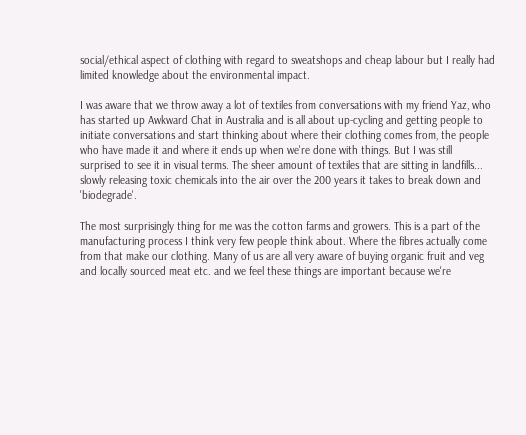social/ethical aspect of clothing with regard to sweatshops and cheap labour but I really had limited knowledge about the environmental impact.

I was aware that we throw away a lot of textiles from conversations with my friend Yaz, who has started up Awkward Chat in Australia and is all about up-cycling and getting people to initiate conversations and start thinking about where their clothing comes from, the people who have made it and where it ends up when we're done with things. But I was still surprised to see it in visual terms. The sheer amount of textiles that are sitting in landfills... slowly releasing toxic chemicals into the air over the 200 years it takes to break down and 'biodegrade'.

The most surprisingly thing for me was the cotton farms and growers. This is a part of the manufacturing process I think very few people think about. Where the fibres actually come from that make our clothing. Many of us are all very aware of buying organic fruit and veg and locally sourced meat etc. and we feel these things are important because we're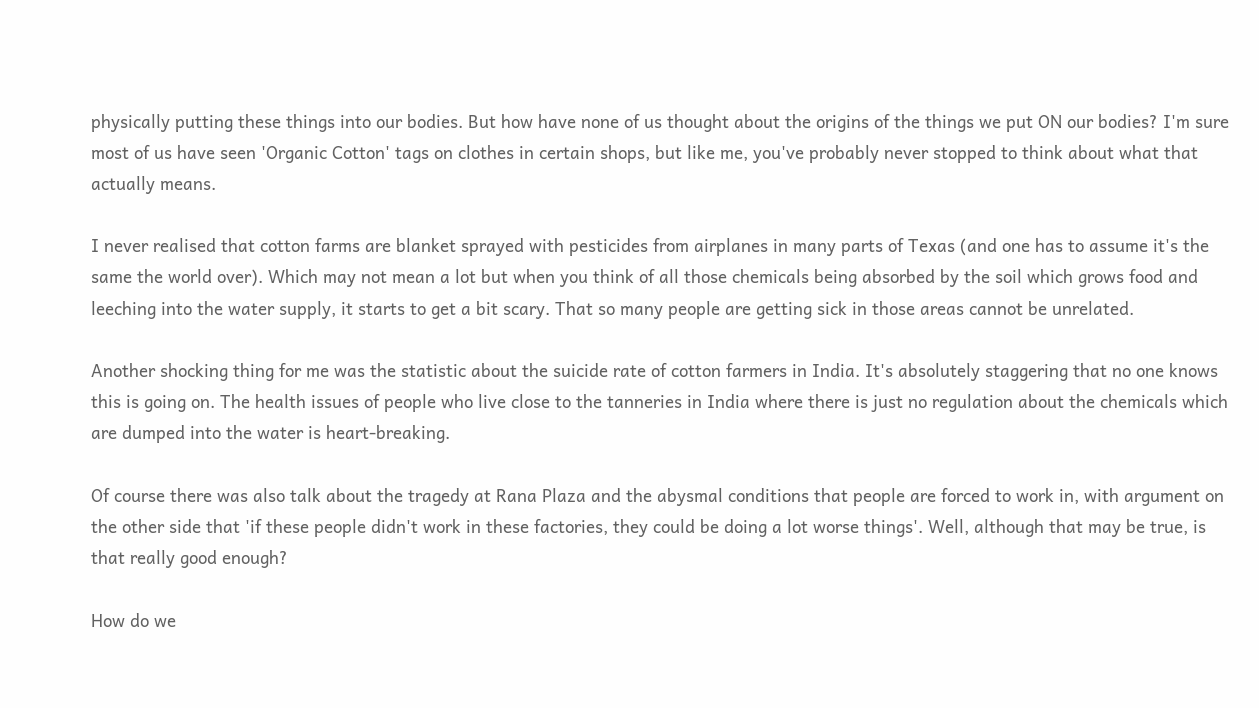physically putting these things into our bodies. But how have none of us thought about the origins of the things we put ON our bodies? I'm sure most of us have seen 'Organic Cotton' tags on clothes in certain shops, but like me, you've probably never stopped to think about what that actually means.

I never realised that cotton farms are blanket sprayed with pesticides from airplanes in many parts of Texas (and one has to assume it's the same the world over). Which may not mean a lot but when you think of all those chemicals being absorbed by the soil which grows food and leeching into the water supply, it starts to get a bit scary. That so many people are getting sick in those areas cannot be unrelated.

Another shocking thing for me was the statistic about the suicide rate of cotton farmers in India. It's absolutely staggering that no one knows this is going on. The health issues of people who live close to the tanneries in India where there is just no regulation about the chemicals which are dumped into the water is heart-breaking.

Of course there was also talk about the tragedy at Rana Plaza and the abysmal conditions that people are forced to work in, with argument on the other side that 'if these people didn't work in these factories, they could be doing a lot worse things'. Well, although that may be true, is that really good enough?

How do we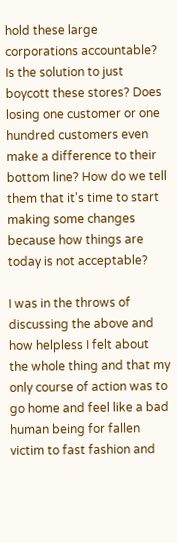hold these large corporations accountable? Is the solution to just boycott these stores? Does losing one customer or one hundred customers even make a difference to their bottom line? How do we tell them that it's time to start making some changes because how things are today is not acceptable?

I was in the throws of discussing the above and how helpless I felt about the whole thing and that my only course of action was to go home and feel like a bad human being for fallen victim to fast fashion and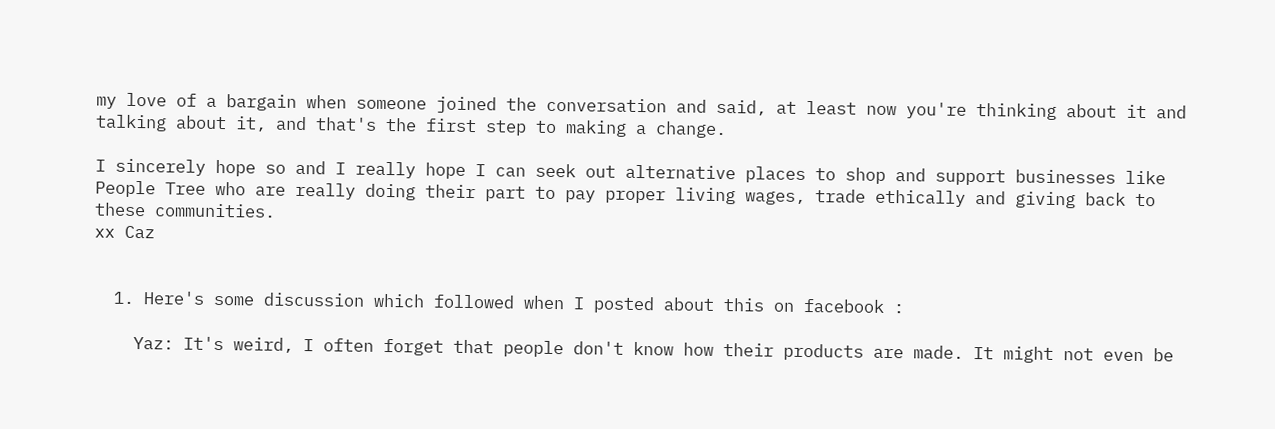my love of a bargain when someone joined the conversation and said, at least now you're thinking about it and talking about it, and that's the first step to making a change.

I sincerely hope so and I really hope I can seek out alternative places to shop and support businesses like People Tree who are really doing their part to pay proper living wages, trade ethically and giving back to these communities.
xx Caz


  1. Here's some discussion which followed when I posted about this on facebook :

    Yaz: It's weird, I often forget that people don't know how their products are made. It might not even be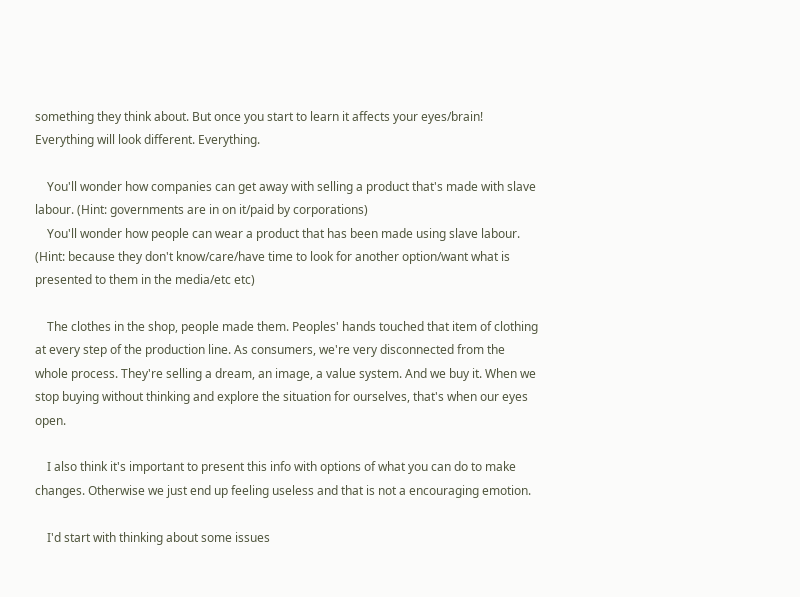something they think about. But once you start to learn it affects your eyes/brain! Everything will look different. Everything.

    You'll wonder how companies can get away with selling a product that's made with slave labour. (Hint: governments are in on it/paid by corporations)
    You'll wonder how people can wear a product that has been made using slave labour. (Hint: because they don't know/care/have time to look for another option/want what is presented to them in the media/etc etc)

    The clothes in the shop, people made them. Peoples' hands touched that item of clothing at every step of the production line. As consumers, we're very disconnected from the whole process. They're selling a dream, an image, a value system. And we buy it. When we stop buying without thinking and explore the situation for ourselves, that's when our eyes open.

    I also think it's important to present this info with options of what you can do to make changes. Otherwise we just end up feeling useless and that is not a encouraging emotion.

    I'd start with thinking about some issues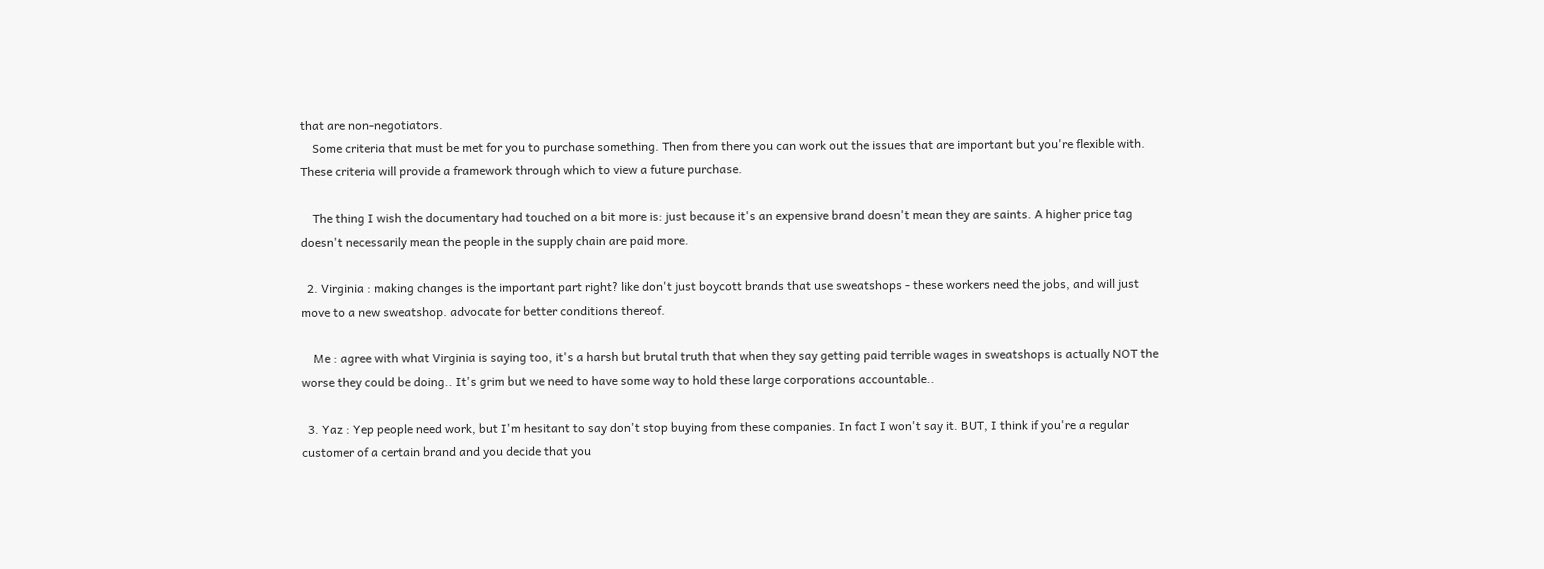that are non-negotiators.
    Some criteria that must be met for you to purchase something. Then from there you can work out the issues that are important but you're flexible with. These criteria will provide a framework through which to view a future purchase.

    The thing I wish the documentary had touched on a bit more is: just because it's an expensive brand doesn't mean they are saints. A higher price tag doesn't necessarily mean the people in the supply chain are paid more.

  2. Virginia : making changes is the important part right? like don't just boycott brands that use sweatshops - these workers need the jobs, and will just move to a new sweatshop. advocate for better conditions thereof.

    Me : agree with what Virginia is saying too, it's a harsh but brutal truth that when they say getting paid terrible wages in sweatshops is actually NOT the worse they could be doing.. It's grim but we need to have some way to hold these large corporations accountable..

  3. Yaz : Yep people need work, but I'm hesitant to say don't stop buying from these companies. In fact I won't say it. BUT, I think if you're a regular customer of a certain brand and you decide that you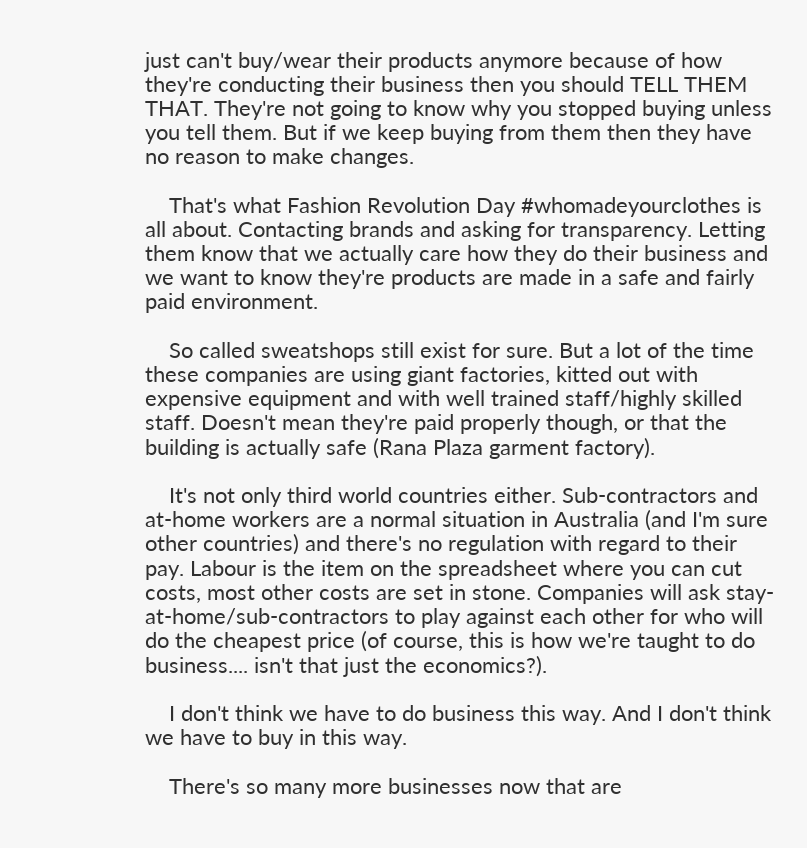just can't buy/wear their products anymore because of how they're conducting their business then you should TELL THEM THAT. They're not going to know why you stopped buying unless you tell them. But if we keep buying from them then they have no reason to make changes.

    That's what Fashion Revolution Day #whomadeyourclothes is all about. Contacting brands and asking for transparency. Letting them know that we actually care how they do their business and we want to know they're products are made in a safe and fairly paid environment.

    So called sweatshops still exist for sure. But a lot of the time these companies are using giant factories, kitted out with expensive equipment and with well trained staff/highly skilled staff. Doesn't mean they're paid properly though, or that the building is actually safe (Rana Plaza garment factory).

    It's not only third world countries either. Sub-contractors and at-home workers are a normal situation in Australia (and I'm sure other countries) and there's no regulation with regard to their pay. Labour is the item on the spreadsheet where you can cut costs, most other costs are set in stone. Companies will ask stay-at-home/sub-contractors to play against each other for who will do the cheapest price (of course, this is how we're taught to do business.... isn't that just the economics?).

    I don't think we have to do business this way. And I don't think we have to buy in this way.

    There's so many more businesses now that are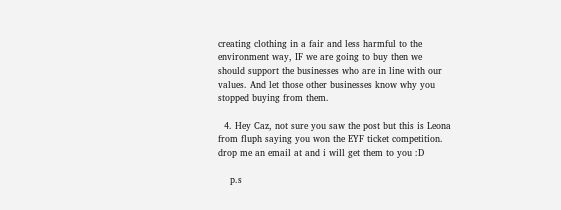creating clothing in a fair and less harmful to the environment way, IF we are going to buy then we should support the businesses who are in line with our values. And let those other businesses know why you stopped buying from them.

  4. Hey Caz, not sure you saw the post but this is Leona from fluph saying you won the EYF ticket competition. drop me an email at and i will get them to you :D

    p.s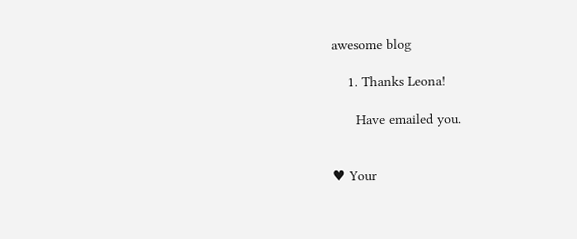awesome blog

    1. Thanks Leona!

      Have emailed you.


♥ Your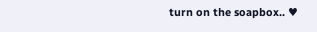turn on the soapbox.. ♥